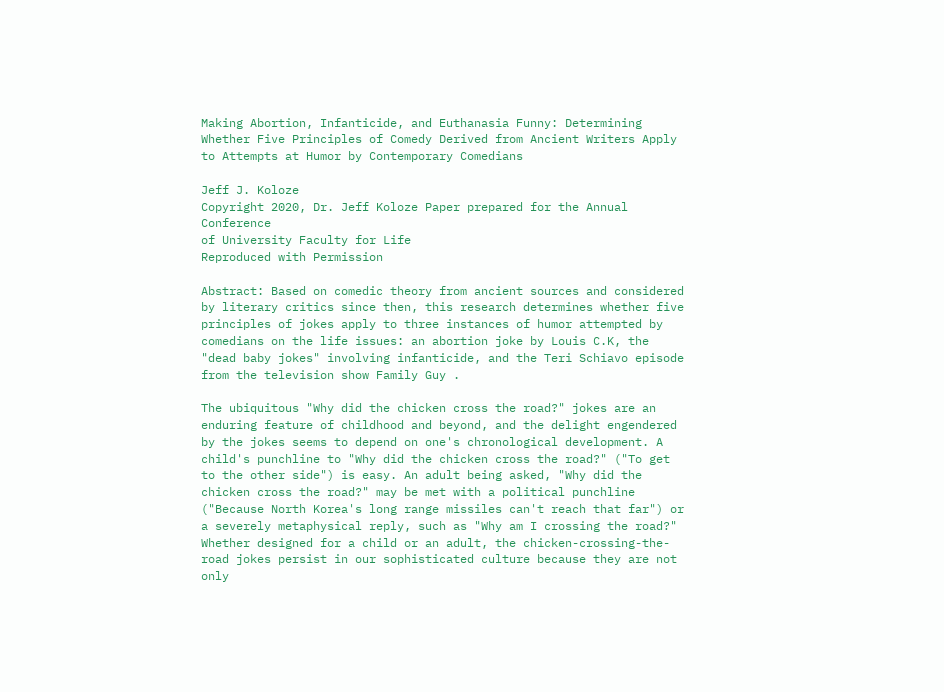Making Abortion, Infanticide, and Euthanasia Funny: Determining Whether Five Principles of Comedy Derived from Ancient Writers Apply to Attempts at Humor by Contemporary Comedians

Jeff J. Koloze
Copyright 2020, Dr. Jeff Koloze Paper prepared for the Annual Conference
of University Faculty for Life
Reproduced with Permission

Abstract: Based on comedic theory from ancient sources and considered by literary critics since then, this research determines whether five principles of jokes apply to three instances of humor attempted by comedians on the life issues: an abortion joke by Louis C.K, the "dead baby jokes" involving infanticide, and the Teri Schiavo episode from the television show Family Guy .

The ubiquitous "Why did the chicken cross the road?" jokes are an enduring feature of childhood and beyond, and the delight engendered by the jokes seems to depend on one's chronological development. A child's punchline to "Why did the chicken cross the road?" ("To get to the other side") is easy. An adult being asked, "Why did the chicken cross the road?" may be met with a political punchline ("Because North Korea's long range missiles can't reach that far") or a severely metaphysical reply, such as "Why am I crossing the road?" Whether designed for a child or an adult, the chicken-crossing-the-road jokes persist in our sophisticated culture because they are not only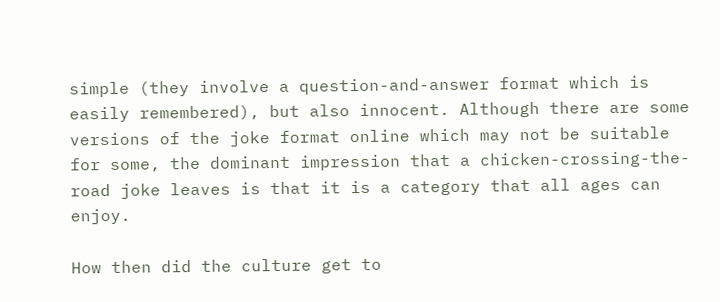simple (they involve a question-and-answer format which is easily remembered), but also innocent. Although there are some versions of the joke format online which may not be suitable for some, the dominant impression that a chicken-crossing-the-road joke leaves is that it is a category that all ages can enjoy.

How then did the culture get to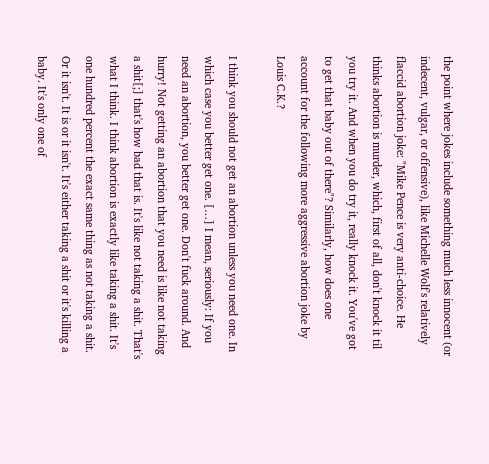the point where jokes include something much less innocent (or indecent, vulgar, or offensive), like Michelle Wolf's relatively flaccid abortion joke: "Mike Pence is very anti-choice. He thinks abortion is murder, which, first of all, don't knock it til you try it. And when you do try it, really knock it. You've got to get that baby out of there"? Similarly, how does one account for the following more aggressive abortion joke by Louis C.K.?

I think you should not get an abortion unless you need one. In which case you better get one. […] I mean, seriously: If you need an abortion, you better get one. Don't fuck around. And hurry! Not getting an abortion that you need is like not taking a shit[;] that's how bad that is. It's like not taking a shit. That's what I think. I think abortion is exactly like taking a shit. It's one hundred percent the exact same thing as not taking a shit. Or it isn't. It is or it isn't. It's either taking a shit or it's killing a baby. It's only one of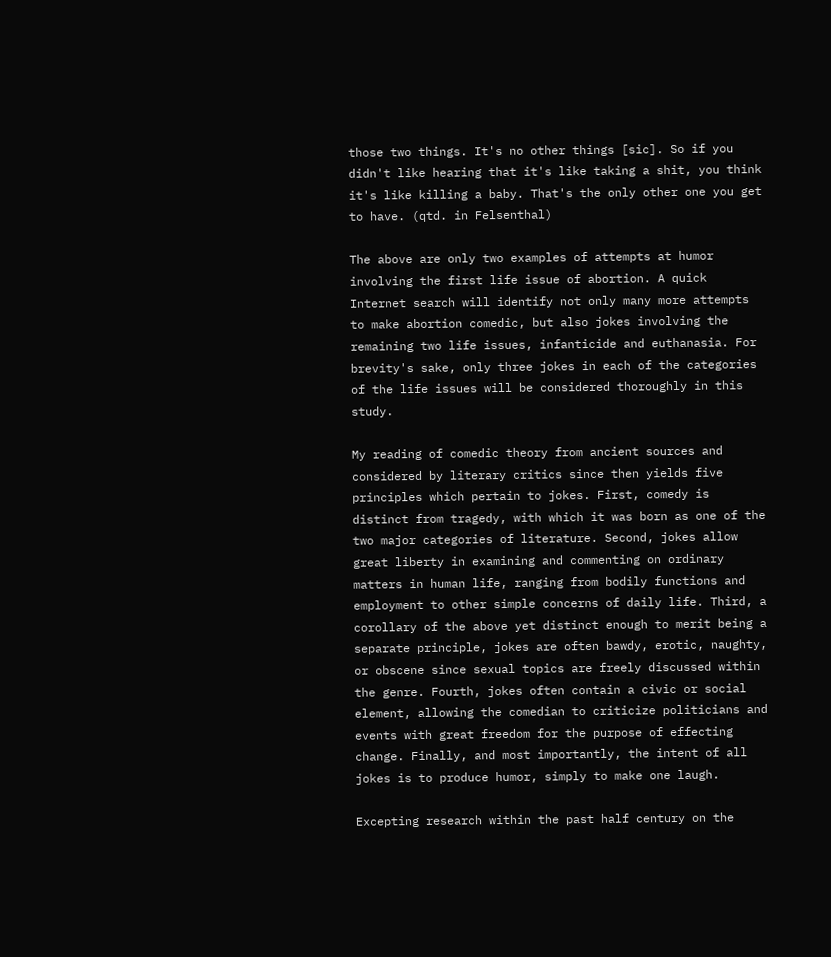those two things. It's no other things [sic]. So if you didn't like hearing that it's like taking a shit, you think it's like killing a baby. That's the only other one you get to have. (qtd. in Felsenthal)

The above are only two examples of attempts at humor involving the first life issue of abortion. A quick Internet search will identify not only many more attempts to make abortion comedic, but also jokes involving the remaining two life issues, infanticide and euthanasia. For brevity's sake, only three jokes in each of the categories of the life issues will be considered thoroughly in this study.

My reading of comedic theory from ancient sources and considered by literary critics since then yields five principles which pertain to jokes. First, comedy is distinct from tragedy, with which it was born as one of the two major categories of literature. Second, jokes allow great liberty in examining and commenting on ordinary matters in human life, ranging from bodily functions and employment to other simple concerns of daily life. Third, a corollary of the above yet distinct enough to merit being a separate principle, jokes are often bawdy, erotic, naughty, or obscene since sexual topics are freely discussed within the genre. Fourth, jokes often contain a civic or social element, allowing the comedian to criticize politicians and events with great freedom for the purpose of effecting change. Finally, and most importantly, the intent of all jokes is to produce humor, simply to make one laugh.

Excepting research within the past half century on the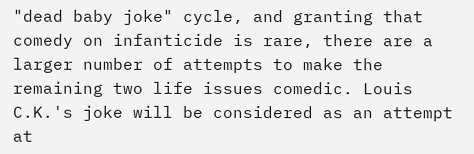"dead baby joke" cycle, and granting that comedy on infanticide is rare, there are a larger number of attempts to make the remaining two life issues comedic. Louis C.K.'s joke will be considered as an attempt at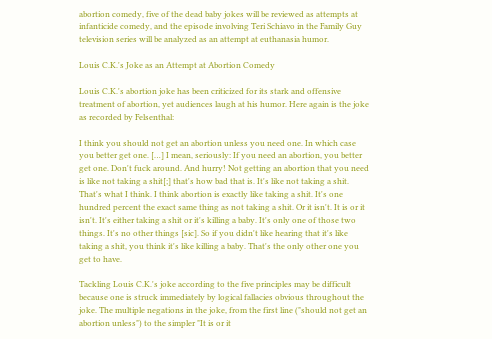abortion comedy, five of the dead baby jokes will be reviewed as attempts at infanticide comedy, and the episode involving Teri Schiavo in the Family Guy television series will be analyzed as an attempt at euthanasia humor.

Louis C.K.'s Joke as an Attempt at Abortion Comedy

Louis C.K.'s abortion joke has been criticized for its stark and offensive treatment of abortion, yet audiences laugh at his humor. Here again is the joke as recorded by Felsenthal:

I think you should not get an abortion unless you need one. In which case you better get one. […] I mean, seriously: If you need an abortion, you better get one. Don't fuck around. And hurry! Not getting an abortion that you need is like not taking a shit[;] that's how bad that is. It's like not taking a shit. That's what I think. I think abortion is exactly like taking a shit. It's one hundred percent the exact same thing as not taking a shit. Or it isn't. It is or it isn't. It's either taking a shit or it's killing a baby. It's only one of those two things. It's no other things [sic]. So if you didn't like hearing that it's like taking a shit, you think it's like killing a baby. That's the only other one you get to have.

Tackling Louis C.K.'s joke according to the five principles may be difficult because one is struck immediately by logical fallacies obvious throughout the joke. The multiple negations in the joke, from the first line ("should not get an abortion unless") to the simpler "It is or it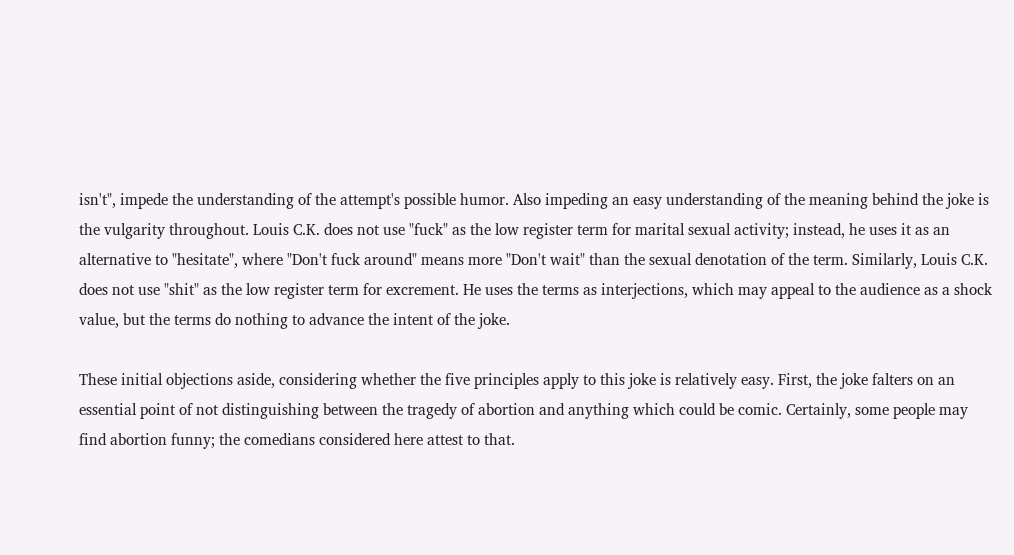isn't", impede the understanding of the attempt's possible humor. Also impeding an easy understanding of the meaning behind the joke is the vulgarity throughout. Louis C.K. does not use "fuck" as the low register term for marital sexual activity; instead, he uses it as an alternative to "hesitate", where "Don't fuck around" means more "Don't wait" than the sexual denotation of the term. Similarly, Louis C.K. does not use "shit" as the low register term for excrement. He uses the terms as interjections, which may appeal to the audience as a shock value, but the terms do nothing to advance the intent of the joke.

These initial objections aside, considering whether the five principles apply to this joke is relatively easy. First, the joke falters on an essential point of not distinguishing between the tragedy of abortion and anything which could be comic. Certainly, some people may find abortion funny; the comedians considered here attest to that.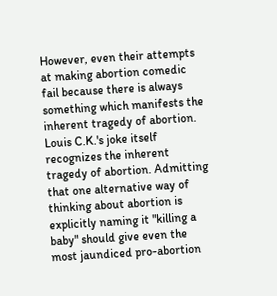However, even their attempts at making abortion comedic fail because there is always something which manifests the inherent tragedy of abortion. Louis C.K.'s joke itself recognizes the inherent tragedy of abortion. Admitting that one alternative way of thinking about abortion is explicitly naming it "killing a baby" should give even the most jaundiced pro-abortion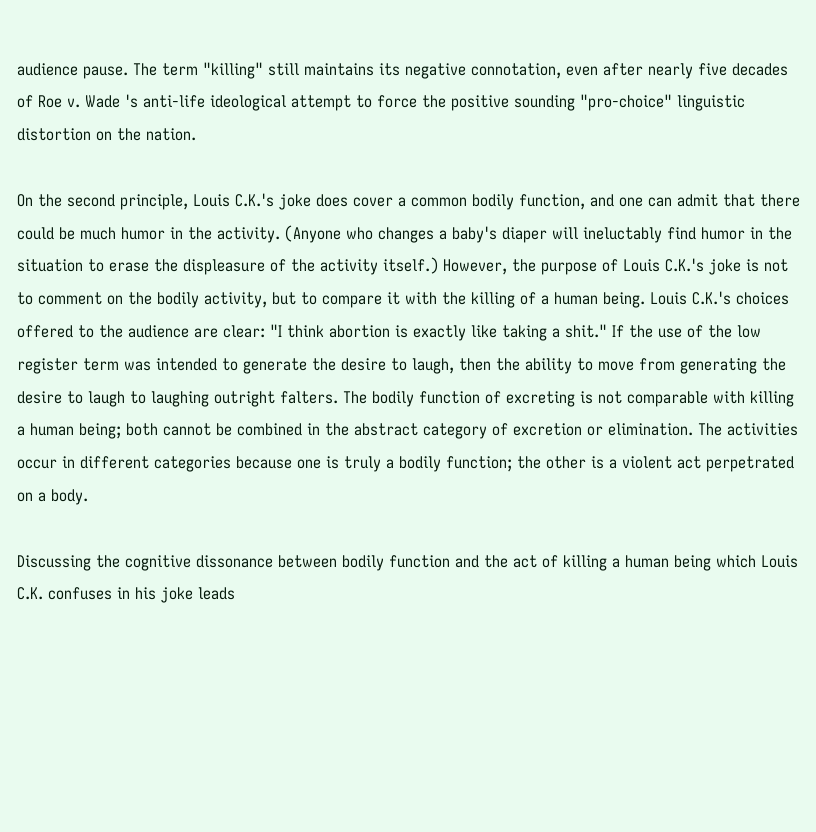audience pause. The term "killing" still maintains its negative connotation, even after nearly five decades of Roe v. Wade 's anti-life ideological attempt to force the positive sounding "pro-choice" linguistic distortion on the nation.

On the second principle, Louis C.K.'s joke does cover a common bodily function, and one can admit that there could be much humor in the activity. (Anyone who changes a baby's diaper will ineluctably find humor in the situation to erase the displeasure of the activity itself.) However, the purpose of Louis C.K.'s joke is not to comment on the bodily activity, but to compare it with the killing of a human being. Louis C.K.'s choices offered to the audience are clear: "I think abortion is exactly like taking a shit." If the use of the low register term was intended to generate the desire to laugh, then the ability to move from generating the desire to laugh to laughing outright falters. The bodily function of excreting is not comparable with killing a human being; both cannot be combined in the abstract category of excretion or elimination. The activities occur in different categories because one is truly a bodily function; the other is a violent act perpetrated on a body.

Discussing the cognitive dissonance between bodily function and the act of killing a human being which Louis C.K. confuses in his joke leads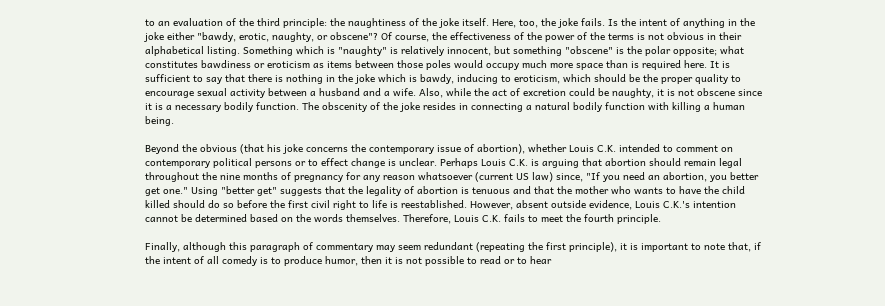to an evaluation of the third principle: the naughtiness of the joke itself. Here, too, the joke fails. Is the intent of anything in the joke either "bawdy, erotic, naughty, or obscene"? Of course, the effectiveness of the power of the terms is not obvious in their alphabetical listing. Something which is "naughty" is relatively innocent, but something "obscene" is the polar opposite; what constitutes bawdiness or eroticism as items between those poles would occupy much more space than is required here. It is sufficient to say that there is nothing in the joke which is bawdy, inducing to eroticism, which should be the proper quality to encourage sexual activity between a husband and a wife. Also, while the act of excretion could be naughty, it is not obscene since it is a necessary bodily function. The obscenity of the joke resides in connecting a natural bodily function with killing a human being.

Beyond the obvious (that his joke concerns the contemporary issue of abortion), whether Louis C.K. intended to comment on contemporary political persons or to effect change is unclear. Perhaps Louis C.K. is arguing that abortion should remain legal throughout the nine months of pregnancy for any reason whatsoever (current US law) since, "If you need an abortion, you better get one." Using "better get" suggests that the legality of abortion is tenuous and that the mother who wants to have the child killed should do so before the first civil right to life is reestablished. However, absent outside evidence, Louis C.K.'s intention cannot be determined based on the words themselves. Therefore, Louis C.K. fails to meet the fourth principle.

Finally, although this paragraph of commentary may seem redundant (repeating the first principle), it is important to note that, if the intent of all comedy is to produce humor, then it is not possible to read or to hear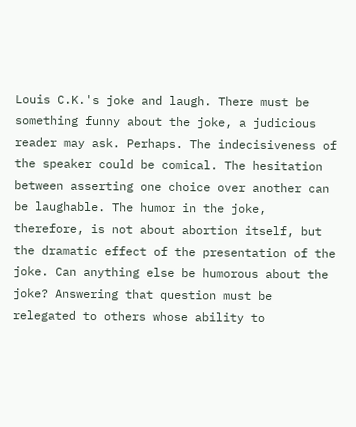Louis C.K.'s joke and laugh. There must be something funny about the joke, a judicious reader may ask. Perhaps. The indecisiveness of the speaker could be comical. The hesitation between asserting one choice over another can be laughable. The humor in the joke, therefore, is not about abortion itself, but the dramatic effect of the presentation of the joke. Can anything else be humorous about the joke? Answering that question must be relegated to others whose ability to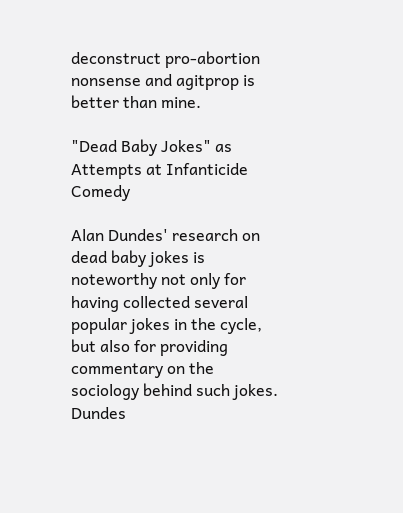deconstruct pro-abortion nonsense and agitprop is better than mine.

"Dead Baby Jokes" as Attempts at Infanticide Comedy

Alan Dundes' research on dead baby jokes is noteworthy not only for having collected several popular jokes in the cycle, but also for providing commentary on the sociology behind such jokes. Dundes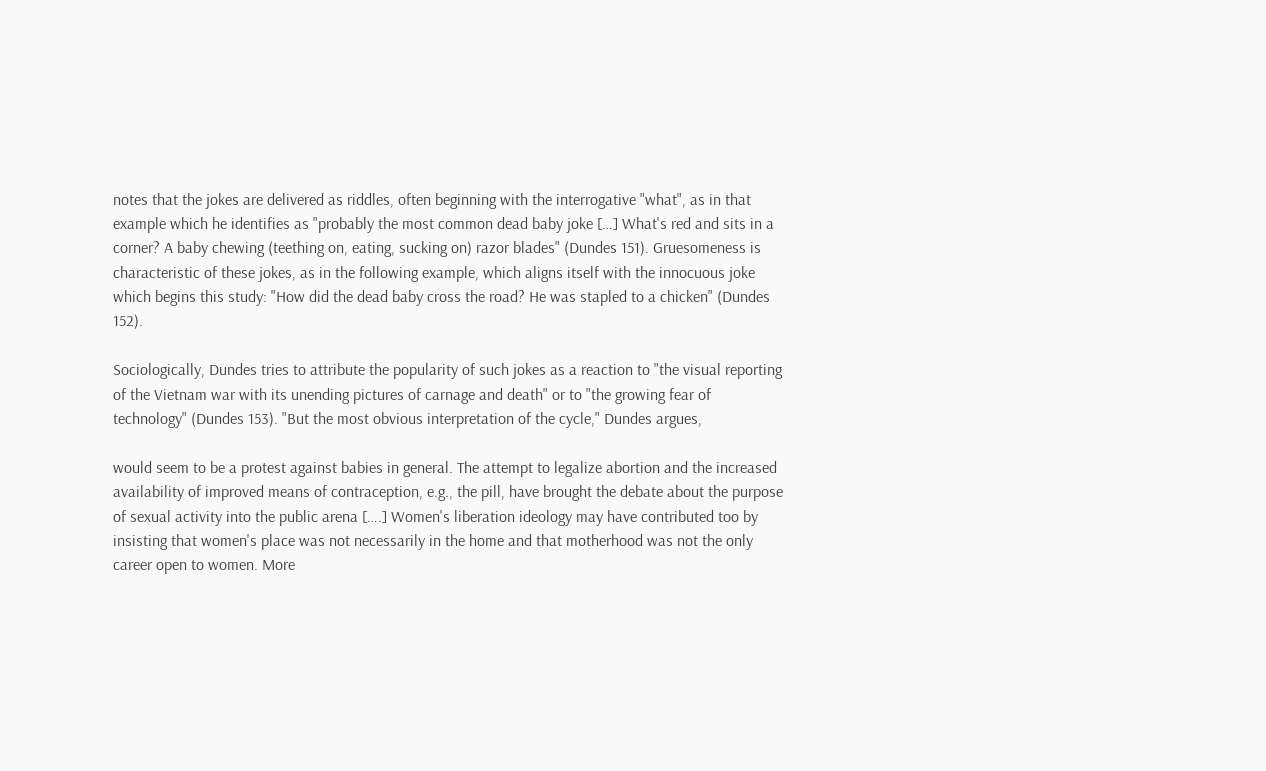notes that the jokes are delivered as riddles, often beginning with the interrogative "what", as in that example which he identifies as "probably the most common dead baby joke […] What's red and sits in a corner? A baby chewing (teething on, eating, sucking on) razor blades" (Dundes 151). Gruesomeness is characteristic of these jokes, as in the following example, which aligns itself with the innocuous joke which begins this study: "How did the dead baby cross the road? He was stapled to a chicken" (Dundes 152).

Sociologically, Dundes tries to attribute the popularity of such jokes as a reaction to "the visual reporting of the Vietnam war with its unending pictures of carnage and death" or to "the growing fear of technology" (Dundes 153). "But the most obvious interpretation of the cycle," Dundes argues,

would seem to be a protest against babies in general. The attempt to legalize abortion and the increased availability of improved means of contraception, e.g., the pill, have brought the debate about the purpose of sexual activity into the public arena [….] Women's liberation ideology may have contributed too by insisting that women's place was not necessarily in the home and that motherhood was not the only career open to women. More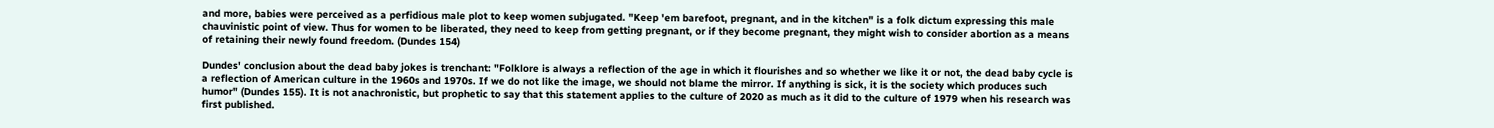and more, babies were perceived as a perfidious male plot to keep women subjugated. "Keep 'em barefoot, pregnant, and in the kitchen" is a folk dictum expressing this male chauvinistic point of view. Thus for women to be liberated, they need to keep from getting pregnant, or if they become pregnant, they might wish to consider abortion as a means of retaining their newly found freedom. (Dundes 154)

Dundes' conclusion about the dead baby jokes is trenchant: "Folklore is always a reflection of the age in which it flourishes and so whether we like it or not, the dead baby cycle is a reflection of American culture in the 1960s and 1970s. If we do not like the image, we should not blame the mirror. If anything is sick, it is the society which produces such humor" (Dundes 155). It is not anachronistic, but prophetic to say that this statement applies to the culture of 2020 as much as it did to the culture of 1979 when his research was first published.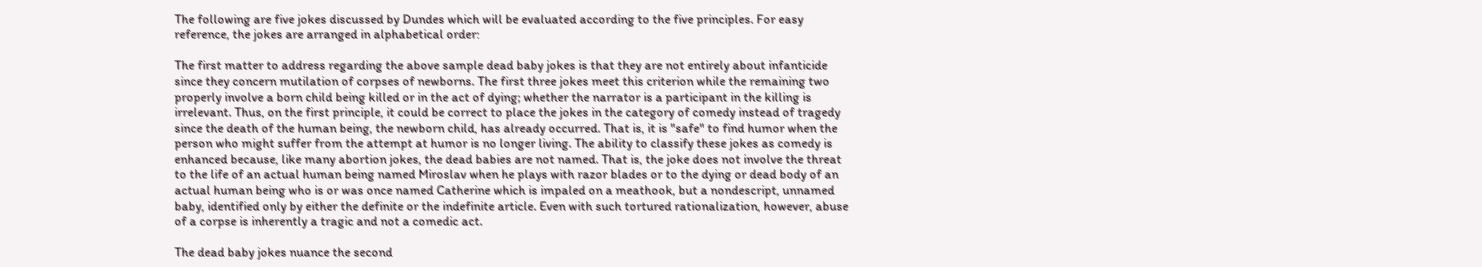The following are five jokes discussed by Dundes which will be evaluated according to the five principles. For easy reference, the jokes are arranged in alphabetical order:

The first matter to address regarding the above sample dead baby jokes is that they are not entirely about infanticide since they concern mutilation of corpses of newborns. The first three jokes meet this criterion while the remaining two properly involve a born child being killed or in the act of dying; whether the narrator is a participant in the killing is irrelevant. Thus, on the first principle, it could be correct to place the jokes in the category of comedy instead of tragedy since the death of the human being, the newborn child, has already occurred. That is, it is "safe" to find humor when the person who might suffer from the attempt at humor is no longer living. The ability to classify these jokes as comedy is enhanced because, like many abortion jokes, the dead babies are not named. That is, the joke does not involve the threat to the life of an actual human being named Miroslav when he plays with razor blades or to the dying or dead body of an actual human being who is or was once named Catherine which is impaled on a meathook, but a nondescript, unnamed baby, identified only by either the definite or the indefinite article. Even with such tortured rationalization, however, abuse of a corpse is inherently a tragic and not a comedic act.

The dead baby jokes nuance the second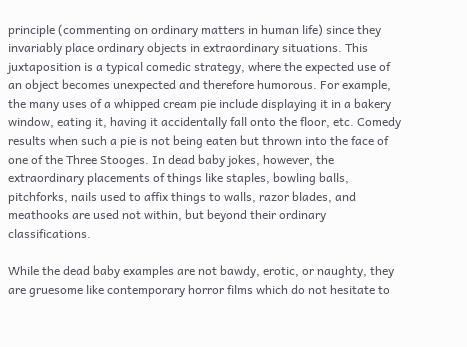principle (commenting on ordinary matters in human life) since they invariably place ordinary objects in extraordinary situations. This juxtaposition is a typical comedic strategy, where the expected use of an object becomes unexpected and therefore humorous. For example, the many uses of a whipped cream pie include displaying it in a bakery window, eating it, having it accidentally fall onto the floor, etc. Comedy results when such a pie is not being eaten but thrown into the face of one of the Three Stooges. In dead baby jokes, however, the extraordinary placements of things like staples, bowling balls, pitchforks, nails used to affix things to walls, razor blades, and meathooks are used not within, but beyond their ordinary classifications.

While the dead baby examples are not bawdy, erotic, or naughty, they are gruesome like contemporary horror films which do not hesitate to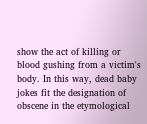show the act of killing or blood gushing from a victim's body. In this way, dead baby jokes fit the designation of obscene in the etymological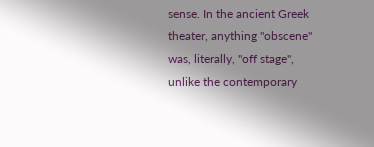sense. In the ancient Greek theater, anything "obscene" was, literally, "off stage", unlike the contemporary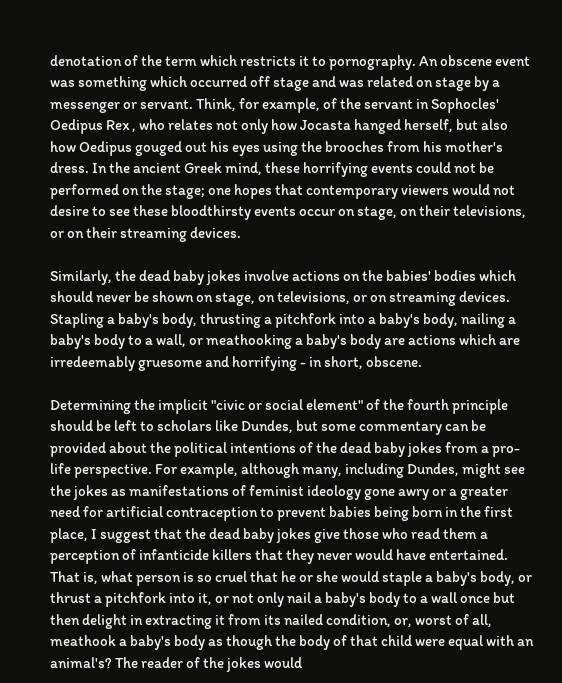denotation of the term which restricts it to pornography. An obscene event was something which occurred off stage and was related on stage by a messenger or servant. Think, for example, of the servant in Sophocles' Oedipus Rex , who relates not only how Jocasta hanged herself, but also how Oedipus gouged out his eyes using the brooches from his mother's dress. In the ancient Greek mind, these horrifying events could not be performed on the stage; one hopes that contemporary viewers would not desire to see these bloodthirsty events occur on stage, on their televisions, or on their streaming devices.

Similarly, the dead baby jokes involve actions on the babies' bodies which should never be shown on stage, on televisions, or on streaming devices. Stapling a baby's body, thrusting a pitchfork into a baby's body, nailing a baby's body to a wall, or meathooking a baby's body are actions which are irredeemably gruesome and horrifying - in short, obscene.

Determining the implicit "civic or social element" of the fourth principle should be left to scholars like Dundes, but some commentary can be provided about the political intentions of the dead baby jokes from a pro-life perspective. For example, although many, including Dundes, might see the jokes as manifestations of feminist ideology gone awry or a greater need for artificial contraception to prevent babies being born in the first place, I suggest that the dead baby jokes give those who read them a perception of infanticide killers that they never would have entertained. That is, what person is so cruel that he or she would staple a baby's body, or thrust a pitchfork into it, or not only nail a baby's body to a wall once but then delight in extracting it from its nailed condition, or, worst of all, meathook a baby's body as though the body of that child were equal with an animal's? The reader of the jokes would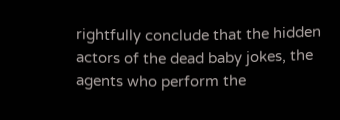rightfully conclude that the hidden actors of the dead baby jokes, the agents who perform the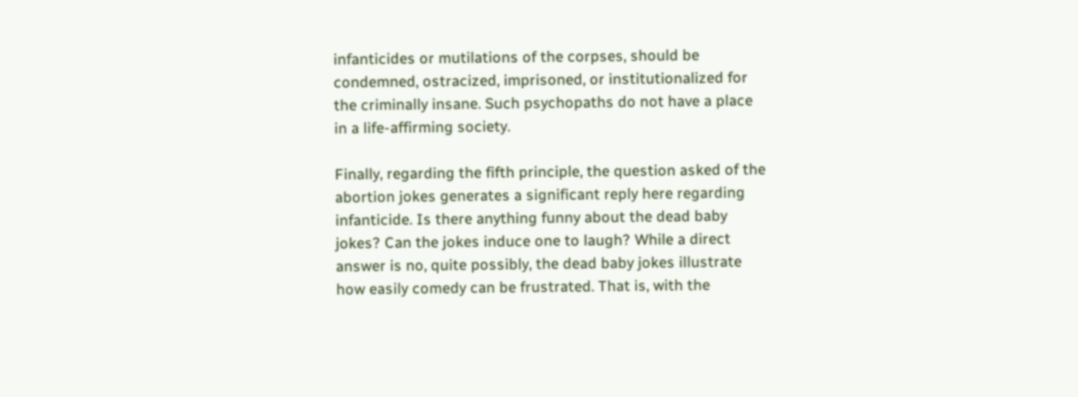infanticides or mutilations of the corpses, should be condemned, ostracized, imprisoned, or institutionalized for the criminally insane. Such psychopaths do not have a place in a life-affirming society.

Finally, regarding the fifth principle, the question asked of the abortion jokes generates a significant reply here regarding infanticide. Is there anything funny about the dead baby jokes? Can the jokes induce one to laugh? While a direct answer is no, quite possibly, the dead baby jokes illustrate how easily comedy can be frustrated. That is, with the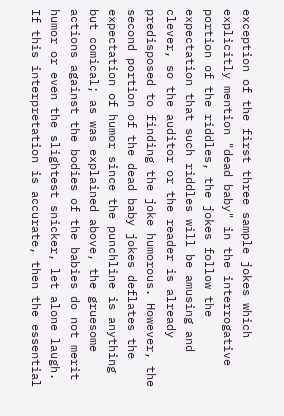exception of the first three sample jokes which explicitly mention "dead baby" in the interrogative portion of the riddles, the jokes follow the expectation that such riddles will be amusing and clever, so the auditor or the reader is already predisposed to finding the joke humorous. However, the second portion of the dead baby jokes deflates the expectation of humor since the punchline is anything but comical; as was explained above, the gruesome actions against the bodies of the babies do not merit humor or even the slightest snicker, let alone laugh. If this interpretation is accurate, then the essential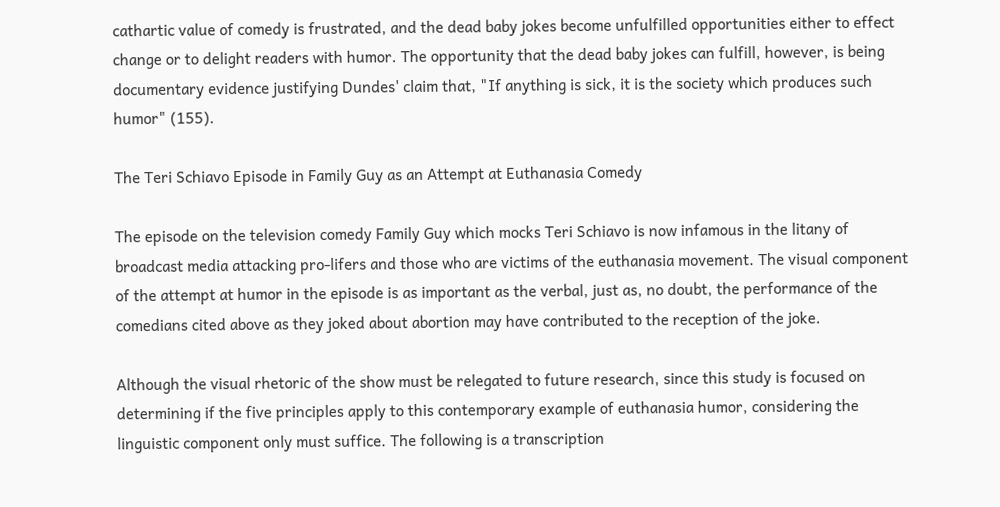cathartic value of comedy is frustrated, and the dead baby jokes become unfulfilled opportunities either to effect change or to delight readers with humor. The opportunity that the dead baby jokes can fulfill, however, is being documentary evidence justifying Dundes' claim that, "If anything is sick, it is the society which produces such humor" (155).

The Teri Schiavo Episode in Family Guy as an Attempt at Euthanasia Comedy

The episode on the television comedy Family Guy which mocks Teri Schiavo is now infamous in the litany of broadcast media attacking pro-lifers and those who are victims of the euthanasia movement. The visual component of the attempt at humor in the episode is as important as the verbal, just as, no doubt, the performance of the comedians cited above as they joked about abortion may have contributed to the reception of the joke.

Although the visual rhetoric of the show must be relegated to future research, since this study is focused on determining if the five principles apply to this contemporary example of euthanasia humor, considering the linguistic component only must suffice. The following is a transcription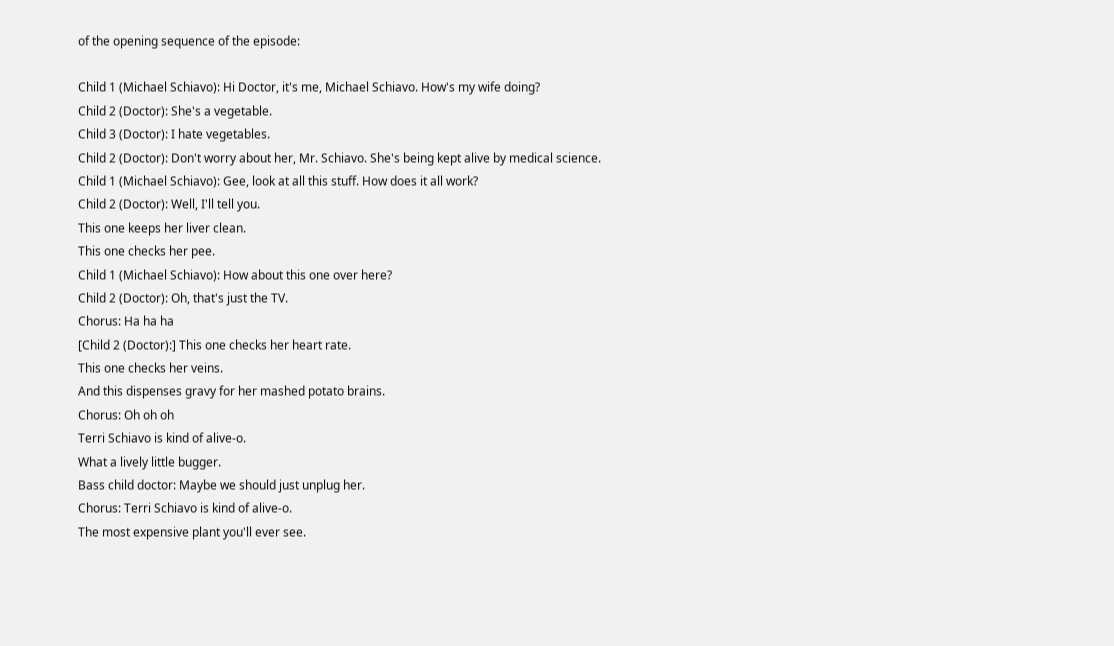of the opening sequence of the episode:

Child 1 (Michael Schiavo): Hi Doctor, it's me, Michael Schiavo. How's my wife doing?
Child 2 (Doctor): She's a vegetable.
Child 3 (Doctor): I hate vegetables.
Child 2 (Doctor): Don't worry about her, Mr. Schiavo. She's being kept alive by medical science.
Child 1 (Michael Schiavo): Gee, look at all this stuff. How does it all work?
Child 2 (Doctor): Well, I'll tell you.
This one keeps her liver clean.
This one checks her pee.
Child 1 (Michael Schiavo): How about this one over here?
Child 2 (Doctor): Oh, that's just the TV.
Chorus: Ha ha ha
[Child 2 (Doctor):] This one checks her heart rate.
This one checks her veins.
And this dispenses gravy for her mashed potato brains.
Chorus: Oh oh oh
Terri Schiavo is kind of alive-o.
What a lively little bugger.
Bass child doctor: Maybe we should just unplug her.
Chorus: Terri Schiavo is kind of alive-o.
The most expensive plant you'll ever see.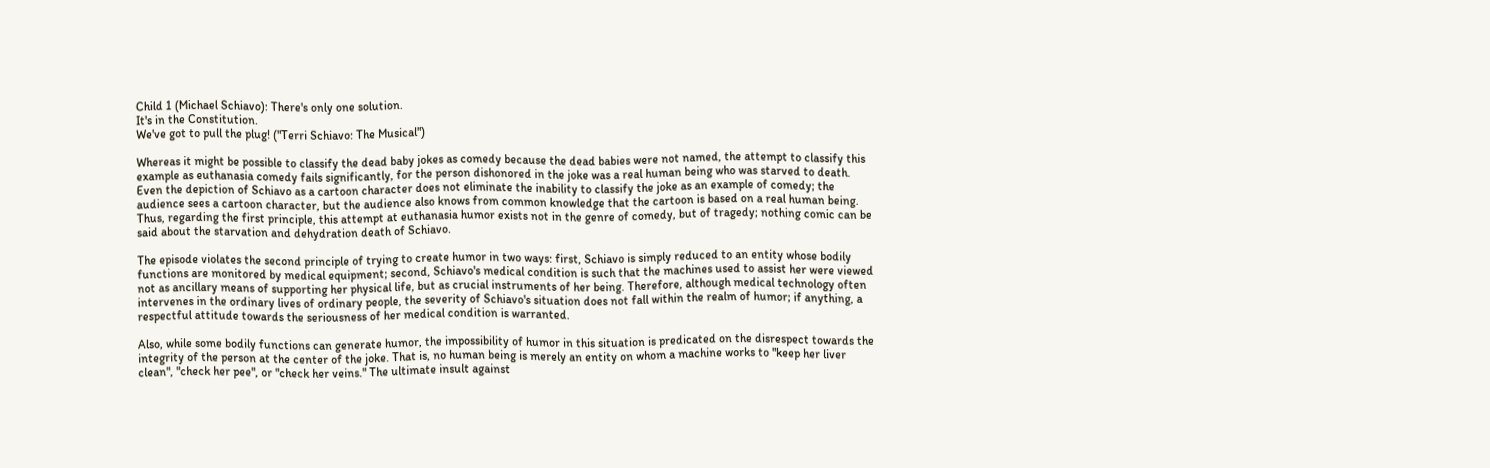Child 1 (Michael Schiavo): There's only one solution.
It's in the Constitution.
We've got to pull the plug! ("Terri Schiavo: The Musical")

Whereas it might be possible to classify the dead baby jokes as comedy because the dead babies were not named, the attempt to classify this example as euthanasia comedy fails significantly, for the person dishonored in the joke was a real human being who was starved to death. Even the depiction of Schiavo as a cartoon character does not eliminate the inability to classify the joke as an example of comedy; the audience sees a cartoon character, but the audience also knows from common knowledge that the cartoon is based on a real human being. Thus, regarding the first principle, this attempt at euthanasia humor exists not in the genre of comedy, but of tragedy; nothing comic can be said about the starvation and dehydration death of Schiavo.

The episode violates the second principle of trying to create humor in two ways: first, Schiavo is simply reduced to an entity whose bodily functions are monitored by medical equipment; second, Schiavo's medical condition is such that the machines used to assist her were viewed not as ancillary means of supporting her physical life, but as crucial instruments of her being. Therefore, although medical technology often intervenes in the ordinary lives of ordinary people, the severity of Schiavo's situation does not fall within the realm of humor; if anything, a respectful attitude towards the seriousness of her medical condition is warranted.

Also, while some bodily functions can generate humor, the impossibility of humor in this situation is predicated on the disrespect towards the integrity of the person at the center of the joke. That is, no human being is merely an entity on whom a machine works to "keep her liver clean", "check her pee", or "check her veins." The ultimate insult against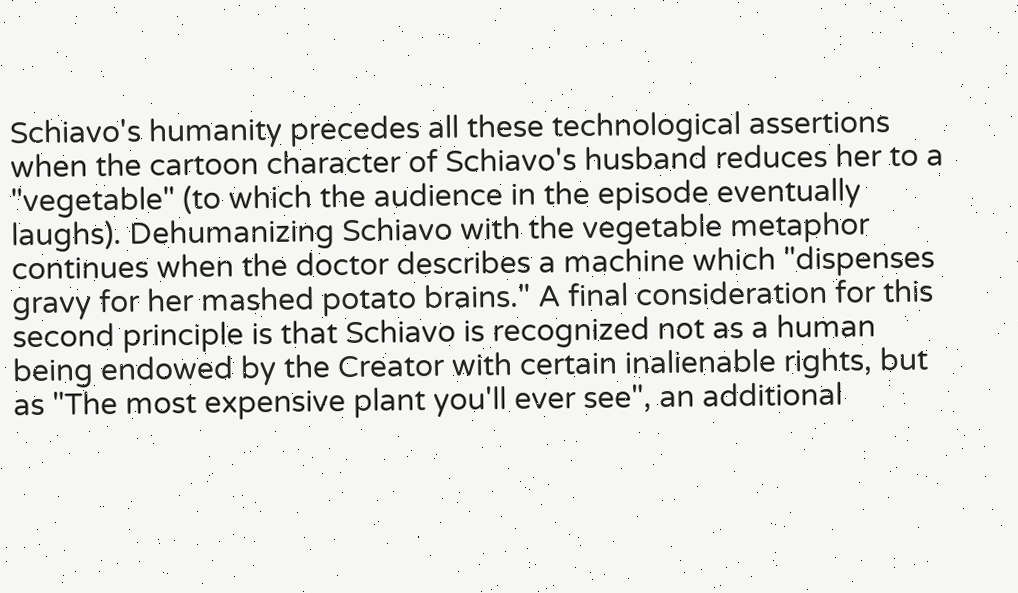Schiavo's humanity precedes all these technological assertions when the cartoon character of Schiavo's husband reduces her to a "vegetable" (to which the audience in the episode eventually laughs). Dehumanizing Schiavo with the vegetable metaphor continues when the doctor describes a machine which "dispenses gravy for her mashed potato brains." A final consideration for this second principle is that Schiavo is recognized not as a human being endowed by the Creator with certain inalienable rights, but as "The most expensive plant you'll ever see", an additional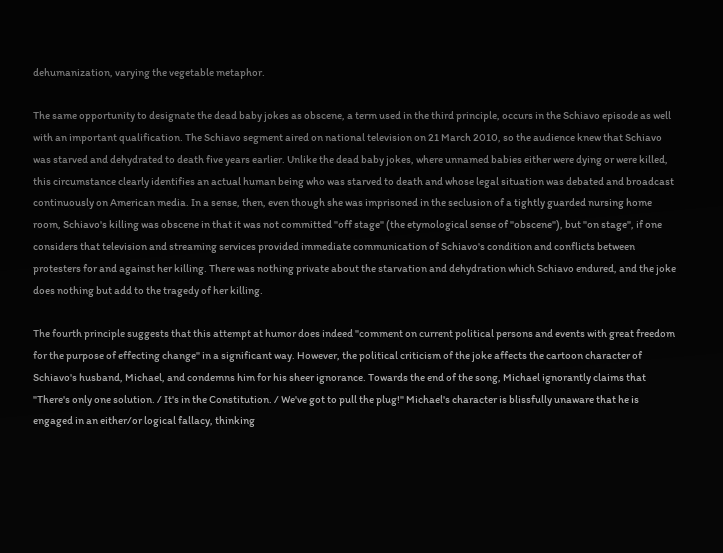dehumanization, varying the vegetable metaphor.

The same opportunity to designate the dead baby jokes as obscene, a term used in the third principle, occurs in the Schiavo episode as well with an important qualification. The Schiavo segment aired on national television on 21 March 2010, so the audience knew that Schiavo was starved and dehydrated to death five years earlier. Unlike the dead baby jokes, where unnamed babies either were dying or were killed, this circumstance clearly identifies an actual human being who was starved to death and whose legal situation was debated and broadcast continuously on American media. In a sense, then, even though she was imprisoned in the seclusion of a tightly guarded nursing home room, Schiavo's killing was obscene in that it was not committed "off stage" (the etymological sense of "obscene"), but "on stage", if one considers that television and streaming services provided immediate communication of Schiavo's condition and conflicts between protesters for and against her killing. There was nothing private about the starvation and dehydration which Schiavo endured, and the joke does nothing but add to the tragedy of her killing.

The fourth principle suggests that this attempt at humor does indeed "comment on current political persons and events with great freedom for the purpose of effecting change" in a significant way. However, the political criticism of the joke affects the cartoon character of Schiavo's husband, Michael, and condemns him for his sheer ignorance. Towards the end of the song, Michael ignorantly claims that "There's only one solution. / It's in the Constitution. / We've got to pull the plug!" Michael's character is blissfully unaware that he is engaged in an either/or logical fallacy, thinking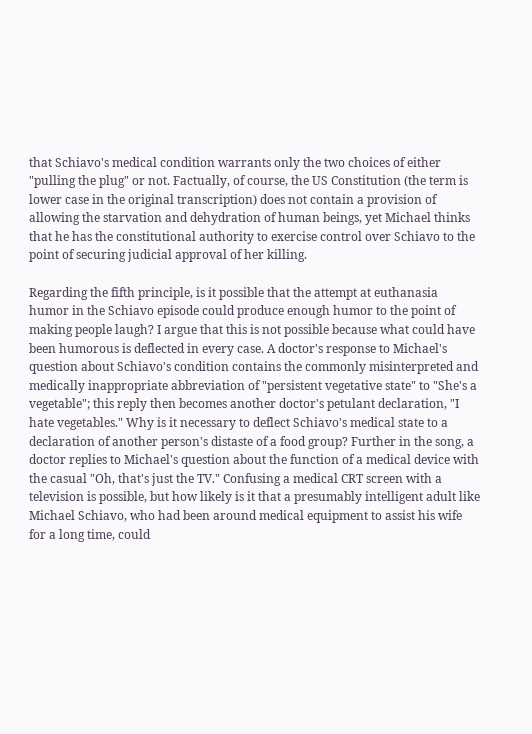that Schiavo's medical condition warrants only the two choices of either "pulling the plug" or not. Factually, of course, the US Constitution (the term is lower case in the original transcription) does not contain a provision of allowing the starvation and dehydration of human beings, yet Michael thinks that he has the constitutional authority to exercise control over Schiavo to the point of securing judicial approval of her killing.

Regarding the fifth principle, is it possible that the attempt at euthanasia humor in the Schiavo episode could produce enough humor to the point of making people laugh? I argue that this is not possible because what could have been humorous is deflected in every case. A doctor's response to Michael's question about Schiavo's condition contains the commonly misinterpreted and medically inappropriate abbreviation of "persistent vegetative state" to "She's a vegetable"; this reply then becomes another doctor's petulant declaration, "I hate vegetables." Why is it necessary to deflect Schiavo's medical state to a declaration of another person's distaste of a food group? Further in the song, a doctor replies to Michael's question about the function of a medical device with the casual "Oh, that's just the TV." Confusing a medical CRT screen with a television is possible, but how likely is it that a presumably intelligent adult like Michael Schiavo, who had been around medical equipment to assist his wife for a long time, could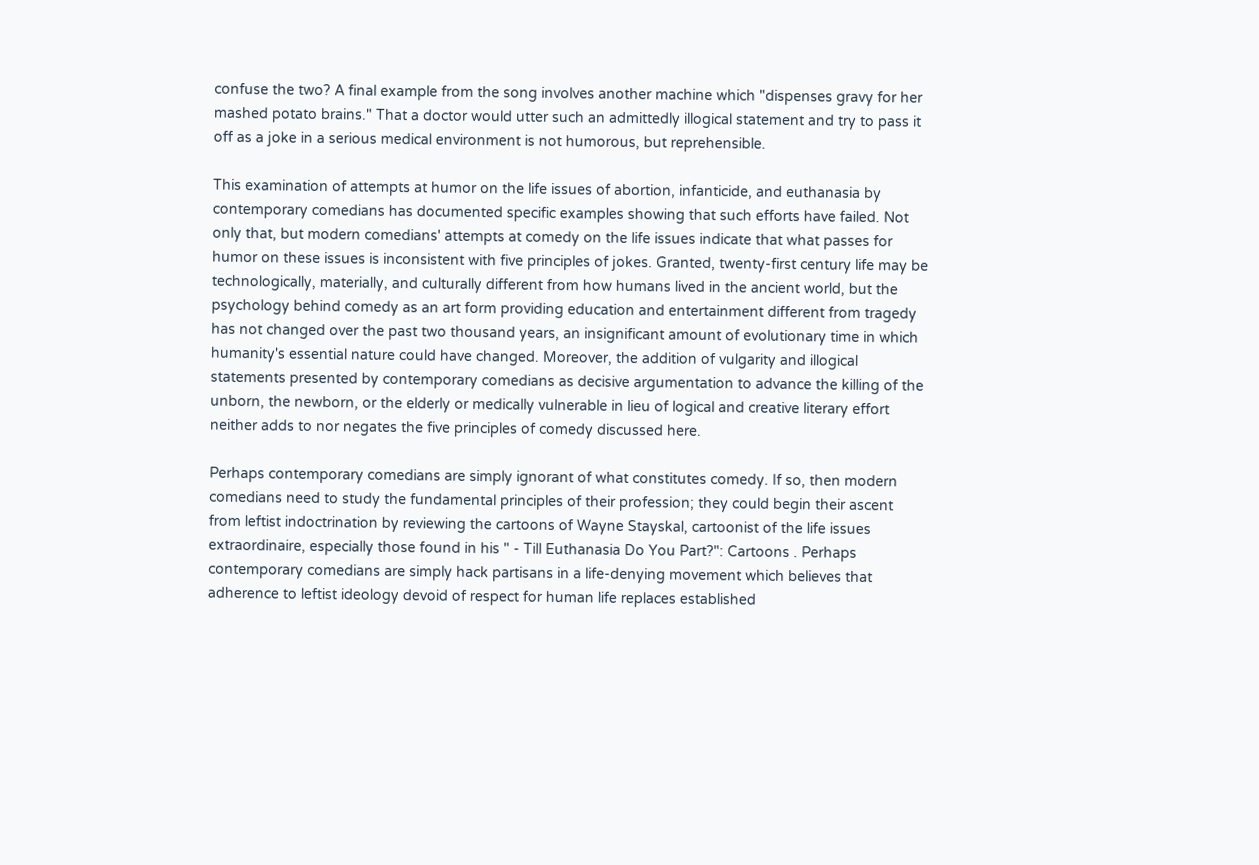confuse the two? A final example from the song involves another machine which "dispenses gravy for her mashed potato brains." That a doctor would utter such an admittedly illogical statement and try to pass it off as a joke in a serious medical environment is not humorous, but reprehensible.

This examination of attempts at humor on the life issues of abortion, infanticide, and euthanasia by contemporary comedians has documented specific examples showing that such efforts have failed. Not only that, but modern comedians' attempts at comedy on the life issues indicate that what passes for humor on these issues is inconsistent with five principles of jokes. Granted, twenty-first century life may be technologically, materially, and culturally different from how humans lived in the ancient world, but the psychology behind comedy as an art form providing education and entertainment different from tragedy has not changed over the past two thousand years, an insignificant amount of evolutionary time in which humanity's essential nature could have changed. Moreover, the addition of vulgarity and illogical statements presented by contemporary comedians as decisive argumentation to advance the killing of the unborn, the newborn, or the elderly or medically vulnerable in lieu of logical and creative literary effort neither adds to nor negates the five principles of comedy discussed here.

Perhaps contemporary comedians are simply ignorant of what constitutes comedy. If so, then modern comedians need to study the fundamental principles of their profession; they could begin their ascent from leftist indoctrination by reviewing the cartoons of Wayne Stayskal, cartoonist of the life issues extraordinaire, especially those found in his " - Till Euthanasia Do You Part?": Cartoons . Perhaps contemporary comedians are simply hack partisans in a life-denying movement which believes that adherence to leftist ideology devoid of respect for human life replaces established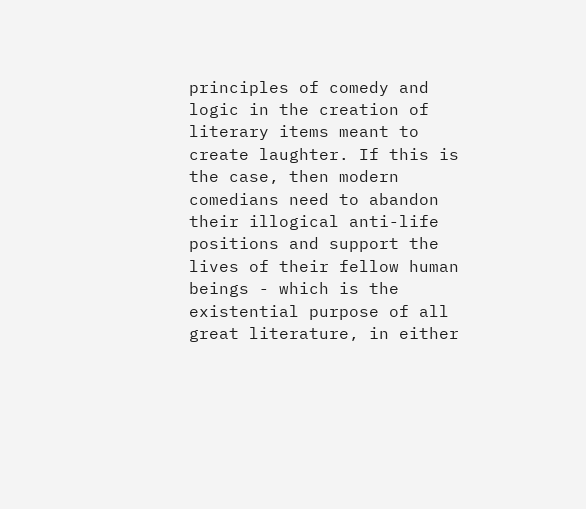principles of comedy and logic in the creation of literary items meant to create laughter. If this is the case, then modern comedians need to abandon their illogical anti-life positions and support the lives of their fellow human beings - which is the existential purpose of all great literature, in either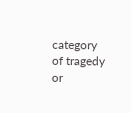category of tragedy or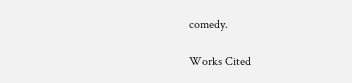comedy.

Works Cited